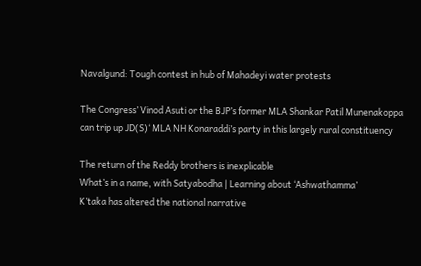Navalgund: Tough contest in hub of Mahadeyi water protests

The Congress’ Vinod Asuti or the BJP’s former MLA Shankar Patil Munenakoppa can trip up JD(S)‘ MLA NH Konaraddi’s party in this largely rural constituency

The return of the Reddy brothers is inexplicable
What’s in a name, with Satyabodha | Learning about ‘Ashwathamma’
K’taka has altered the national narrative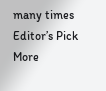many times
Editor’s Pick More